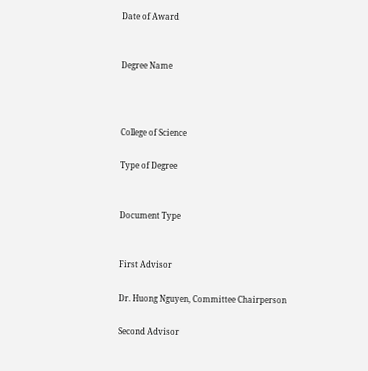Date of Award


Degree Name



College of Science

Type of Degree


Document Type


First Advisor

Dr. Huong Nguyen, Committee Chairperson

Second Advisor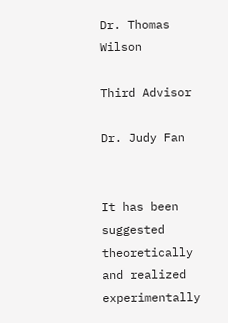Dr. Thomas Wilson

Third Advisor

Dr. Judy Fan


It has been suggested theoretically and realized experimentally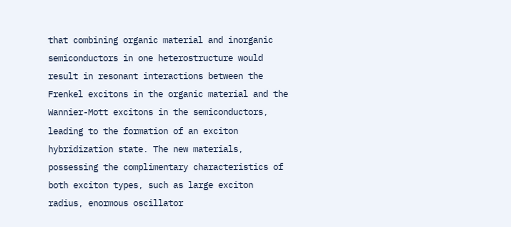that combining organic material and inorganic semiconductors in one heterostructure would result in resonant interactions between the Frenkel excitons in the organic material and the Wannier-Mott excitons in the semiconductors, leading to the formation of an exciton hybridization state. The new materials, possessing the complimentary characteristics of both exciton types, such as large exciton radius, enormous oscillator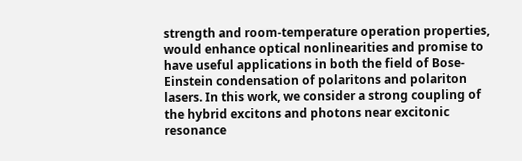strength and room-temperature operation properties, would enhance optical nonlinearities and promise to have useful applications in both the field of Bose-Einstein condensation of polaritons and polariton lasers. In this work, we consider a strong coupling of the hybrid excitons and photons near excitonic resonance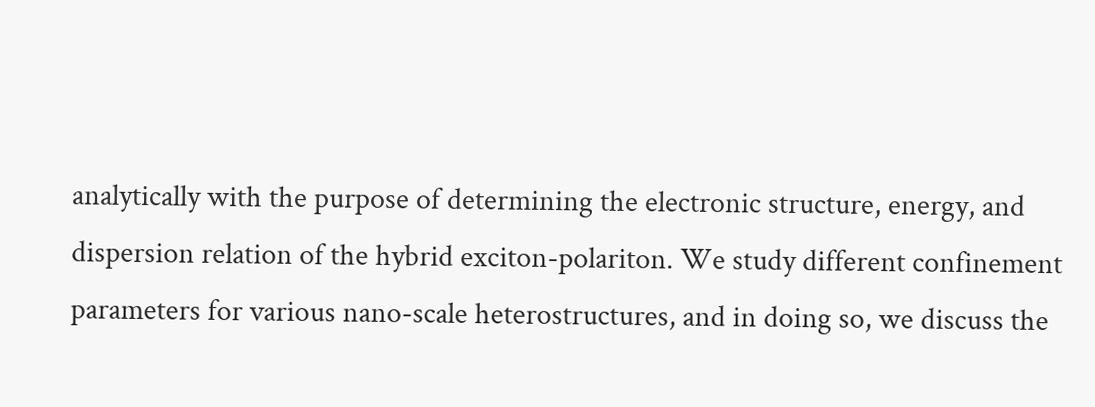analytically with the purpose of determining the electronic structure, energy, and dispersion relation of the hybrid exciton-polariton. We study different confinement parameters for various nano-scale heterostructures, and in doing so, we discuss the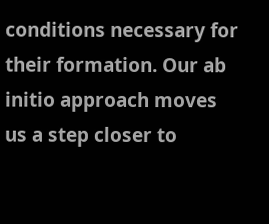conditions necessary for their formation. Our ab initio approach moves us a step closer to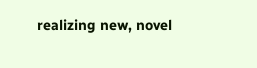realizing new, novel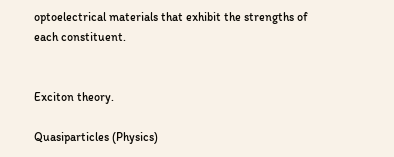optoelectrical materials that exhibit the strengths of each constituent.


Exciton theory.

Quasiparticles (Physics)